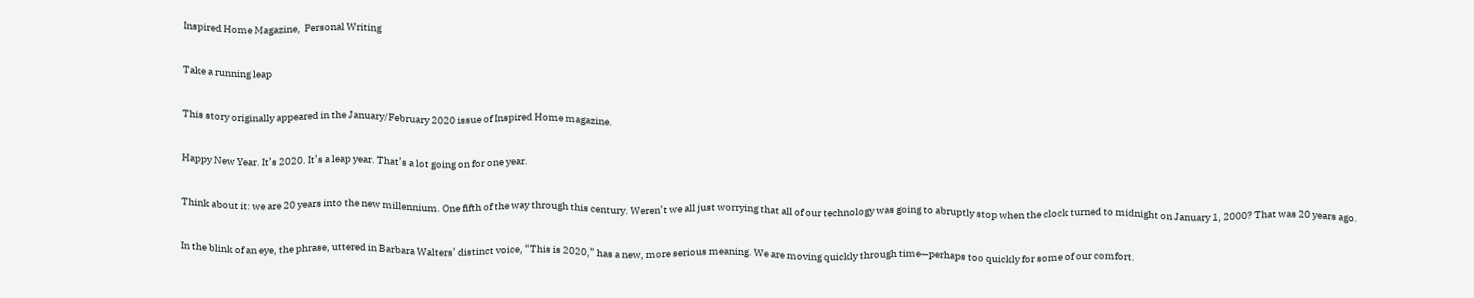Inspired Home Magazine,  Personal Writing

Take a running leap

This story originally appeared in the January/February 2020 issue of Inspired Home magazine.

Happy New Year. It’s 2020. It’s a leap year. That’s a lot going on for one year.

Think about it: we are 20 years into the new millennium. One fifth of the way through this century. Weren’t we all just worrying that all of our technology was going to abruptly stop when the clock turned to midnight on January 1, 2000? That was 20 years ago.

In the blink of an eye, the phrase, uttered in Barbara Walters’ distinct voice, “This is 2020,” has a new, more serious meaning. We are moving quickly through time—perhaps too quickly for some of our comfort.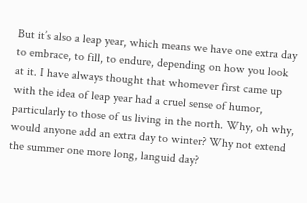But it’s also a leap year, which means we have one extra day to embrace, to fill, to endure, depending on how you look at it. I have always thought that whomever first came up with the idea of leap year had a cruel sense of humor, particularly to those of us living in the north. Why, oh why, would anyone add an extra day to winter? Why not extend the summer one more long, languid day?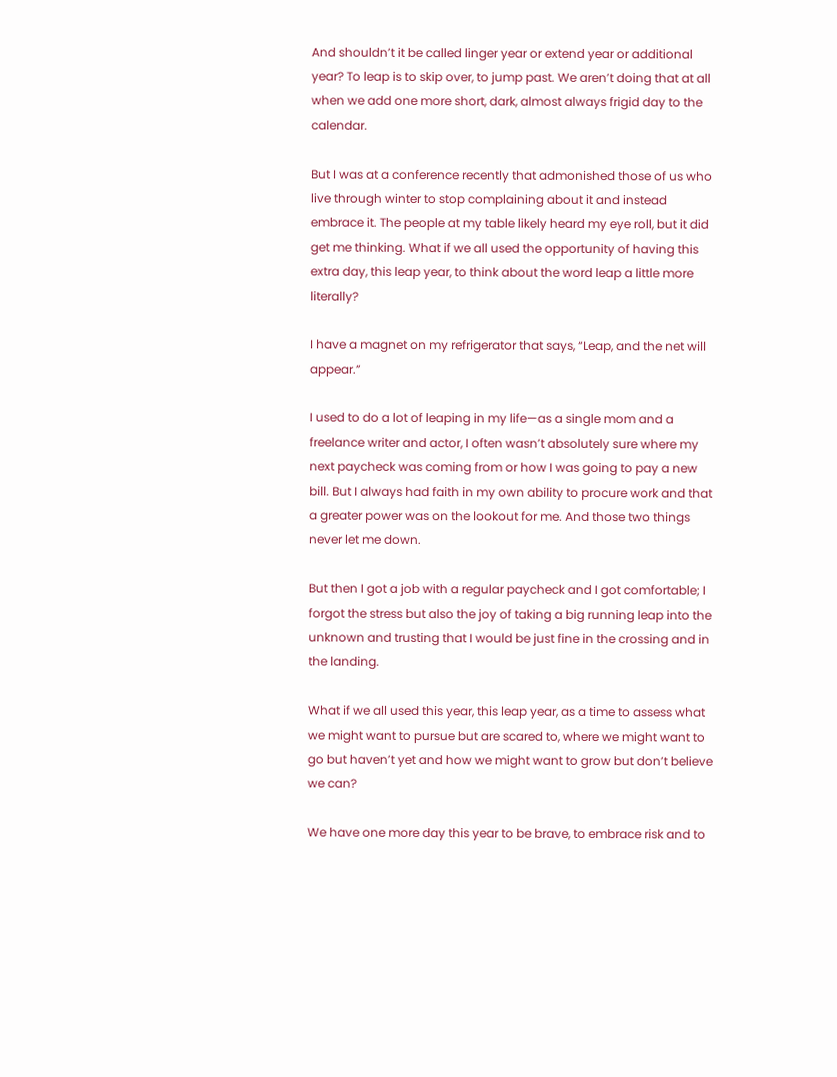And shouldn’t it be called linger year or extend year or additional year? To leap is to skip over, to jump past. We aren’t doing that at all when we add one more short, dark, almost always frigid day to the calendar.

But I was at a conference recently that admonished those of us who live through winter to stop complaining about it and instead embrace it. The people at my table likely heard my eye roll, but it did get me thinking. What if we all used the opportunity of having this extra day, this leap year, to think about the word leap a little more literally?

I have a magnet on my refrigerator that says, “Leap, and the net will appear.”

I used to do a lot of leaping in my life—as a single mom and a freelance writer and actor, I often wasn’t absolutely sure where my next paycheck was coming from or how I was going to pay a new bill. But I always had faith in my own ability to procure work and that a greater power was on the lookout for me. And those two things never let me down.

But then I got a job with a regular paycheck and I got comfortable; I forgot the stress but also the joy of taking a big running leap into the unknown and trusting that I would be just fine in the crossing and in the landing.

What if we all used this year, this leap year, as a time to assess what we might want to pursue but are scared to, where we might want to go but haven’t yet and how we might want to grow but don’t believe we can?

We have one more day this year to be brave, to embrace risk and to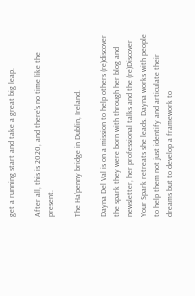get a running start and take a great big leap.

After all, this is 2020, and there’s no time like the present.

The Ha’penny bridge in Dublin, Ireland.

Dayna Del Val is on a mission to help others (re)discover the spark they were born with through her blog and newsletter, her professional talks and the (re)Discover Your Spark retreats she leads. Dayna works with people to help them not just identify and articulate their dreams but to develop a framework to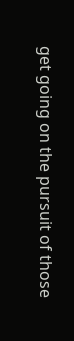get going on the pursuit of those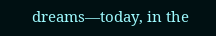dreams—today, in the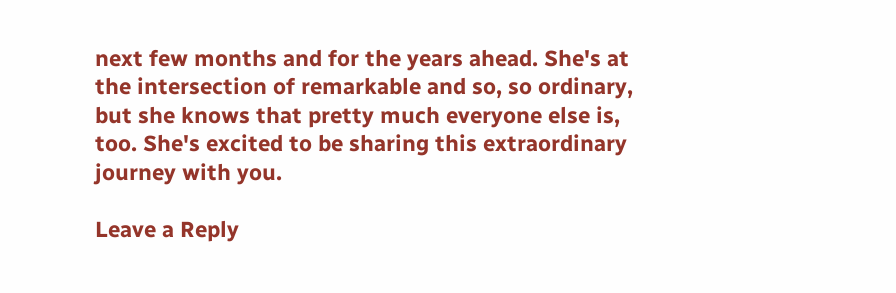next few months and for the years ahead. She's at the intersection of remarkable and so, so ordinary, but she knows that pretty much everyone else is, too. She's excited to be sharing this extraordinary journey with you.

Leave a Reply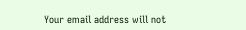Your email address will not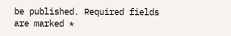be published. Required fields are marked *